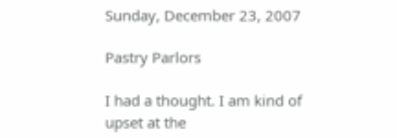Sunday, December 23, 2007

Pastry Parlors

I had a thought. I am kind of upset at the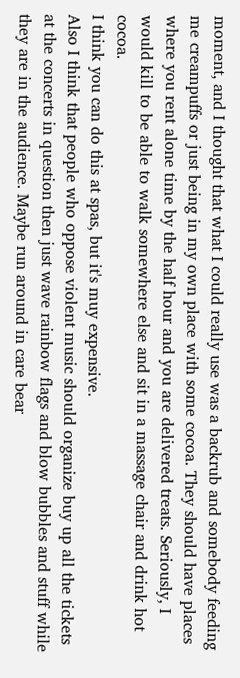moment, and I thought that what I could really use was a backrub and somebody feeding me creampuffs or just being in my own place with some cocoa. They should have places where you rent alone time by the half hour and you are delivered treats. Seriously, I would kill to be able to walk somewhere else and sit in a massage chair and drink hot cocoa.
I think you can do this at spas, but it's muy expensive.
Also I think that people who oppose violent music should organize buy up all the tickets at the concerts in question then just wave rainbow flags and blow bubbles and stuff while they are in the audience. Maybe run around in care bear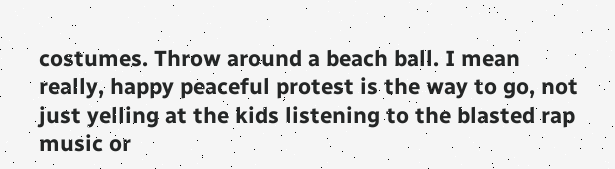costumes. Throw around a beach ball. I mean really, happy peaceful protest is the way to go, not just yelling at the kids listening to the blasted rap music or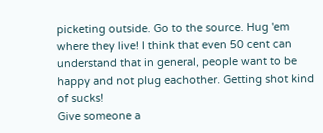picketing outside. Go to the source. Hug 'em where they live! I think that even 50 cent can understand that in general, people want to be happy and not plug eachother. Getting shot kind of sucks!
Give someone a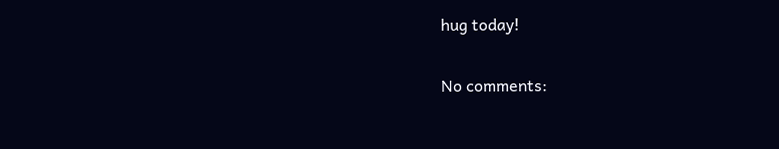hug today!

No comments: